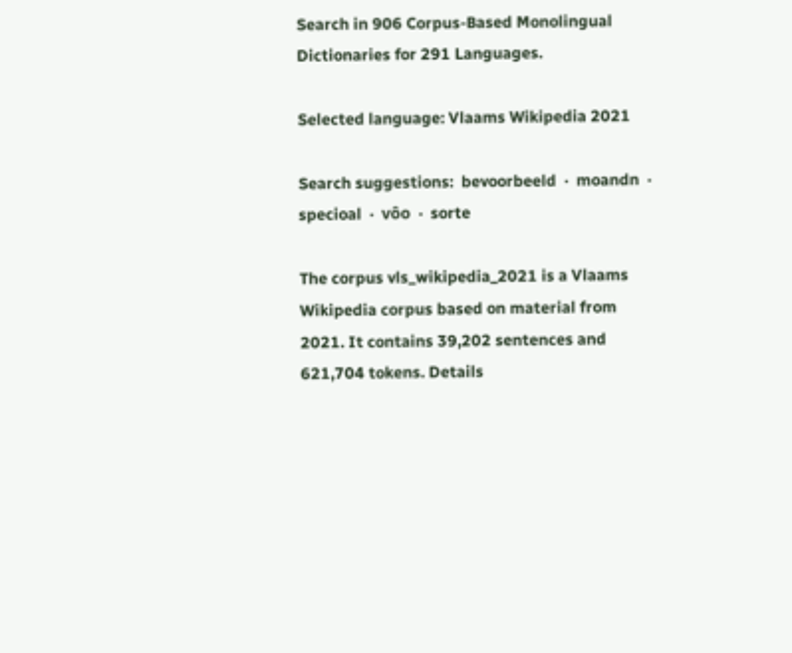Search in 906 Corpus-Based Monolingual Dictionaries for 291 Languages.

Selected language: Vlaams Wikipedia 2021

Search suggestions:  bevoorbeeld  ·  moandn  ·  specioal  ·  vôo  ·  sorte

The corpus vls_wikipedia_2021 is a Vlaams Wikipedia corpus based on material from 2021. It contains 39,202 sentences and 621,704 tokens. Details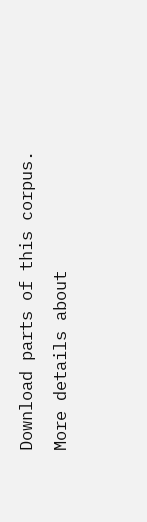Download parts of this corpus.
More details about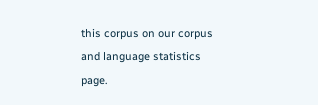this corpus on our corpus and language statistics page.